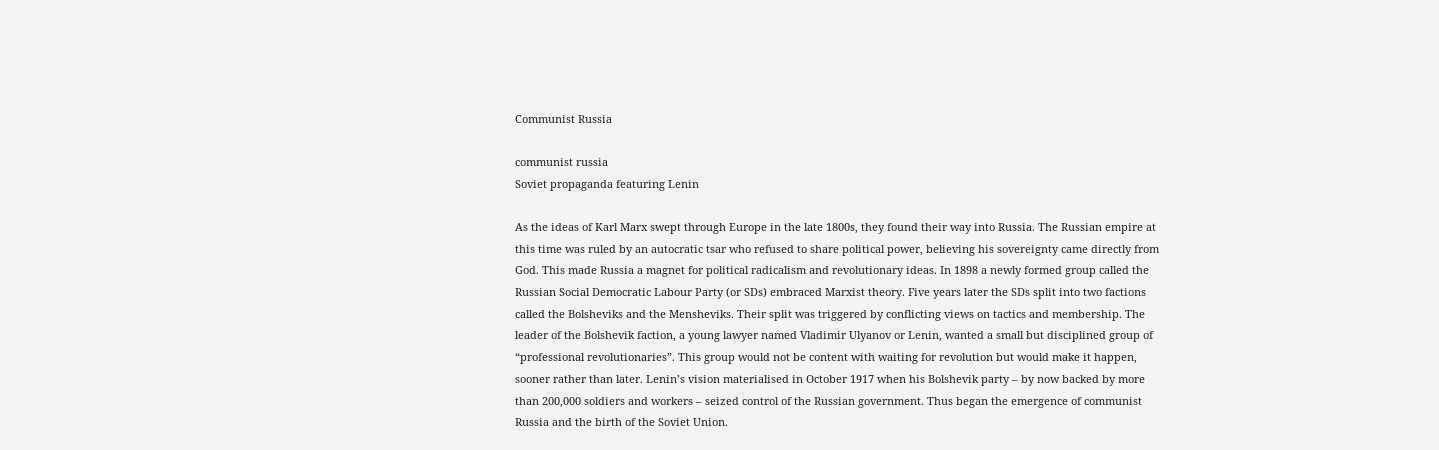Communist Russia

communist russia
Soviet propaganda featuring Lenin

As the ideas of Karl Marx swept through Europe in the late 1800s, they found their way into Russia. The Russian empire at this time was ruled by an autocratic tsar who refused to share political power, believing his sovereignty came directly from God. This made Russia a magnet for political radicalism and revolutionary ideas. In 1898 a newly formed group called the Russian Social Democratic Labour Party (or SDs) embraced Marxist theory. Five years later the SDs split into two factions called the Bolsheviks and the Mensheviks. Their split was triggered by conflicting views on tactics and membership. The leader of the Bolshevik faction, a young lawyer named Vladimir Ulyanov or Lenin, wanted a small but disciplined group of “professional revolutionaries”. This group would not be content with waiting for revolution but would make it happen, sooner rather than later. Lenin’s vision materialised in October 1917 when his Bolshevik party – by now backed by more than 200,000 soldiers and workers – seized control of the Russian government. Thus began the emergence of communist Russia and the birth of the Soviet Union.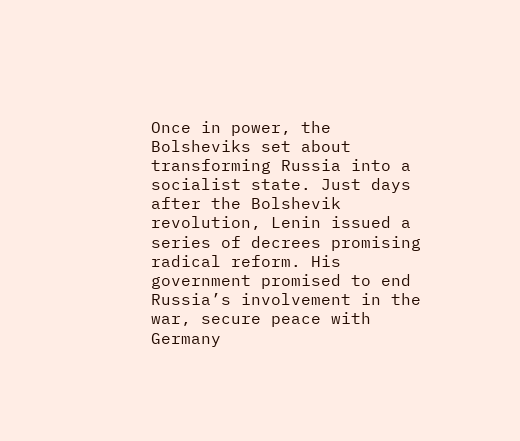Once in power, the Bolsheviks set about transforming Russia into a socialist state. Just days after the Bolshevik revolution, Lenin issued a series of decrees promising radical reform. His government promised to end Russia’s involvement in the war, secure peace with Germany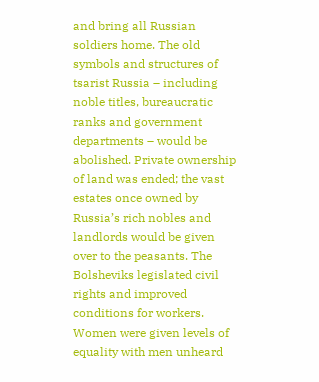and bring all Russian soldiers home. The old symbols and structures of tsarist Russia – including noble titles, bureaucratic ranks and government departments – would be abolished. Private ownership of land was ended; the vast estates once owned by Russia’s rich nobles and landlords would be given over to the peasants. The Bolsheviks legislated civil rights and improved conditions for workers. Women were given levels of equality with men unheard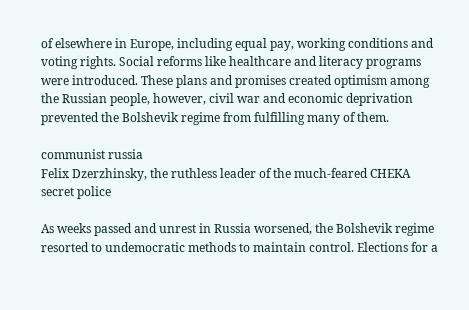of elsewhere in Europe, including equal pay, working conditions and voting rights. Social reforms like healthcare and literacy programs were introduced. These plans and promises created optimism among the Russian people, however, civil war and economic deprivation prevented the Bolshevik regime from fulfilling many of them.

communist russia
Felix Dzerzhinsky, the ruthless leader of the much-feared CHEKA secret police

As weeks passed and unrest in Russia worsened, the Bolshevik regime resorted to undemocratic methods to maintain control. Elections for a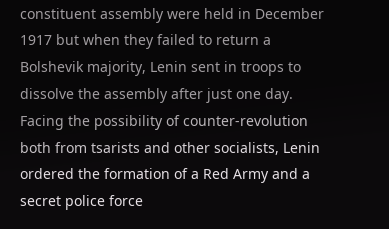constituent assembly were held in December 1917 but when they failed to return a Bolshevik majority, Lenin sent in troops to dissolve the assembly after just one day. Facing the possibility of counter-revolution both from tsarists and other socialists, Lenin ordered the formation of a Red Army and a secret police force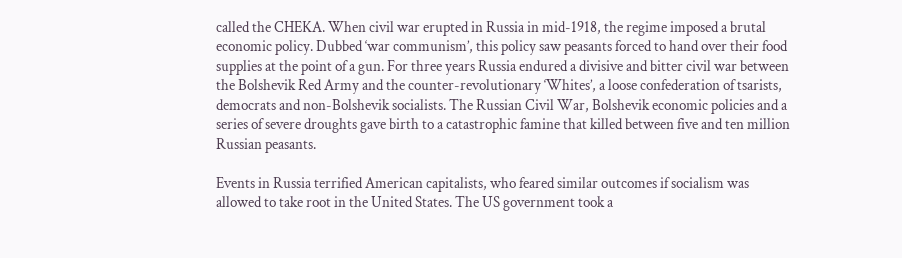called the CHEKA. When civil war erupted in Russia in mid-1918, the regime imposed a brutal economic policy. Dubbed ‘war communism’, this policy saw peasants forced to hand over their food supplies at the point of a gun. For three years Russia endured a divisive and bitter civil war between the Bolshevik Red Army and the counter-revolutionary ‘Whites’, a loose confederation of tsarists, democrats and non-Bolshevik socialists. The Russian Civil War, Bolshevik economic policies and a series of severe droughts gave birth to a catastrophic famine that killed between five and ten million Russian peasants.

Events in Russia terrified American capitalists, who feared similar outcomes if socialism was allowed to take root in the United States. The US government took a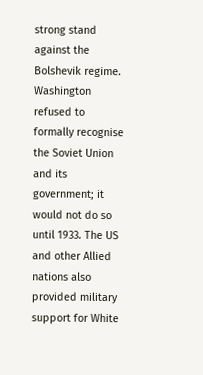strong stand against the Bolshevik regime. Washington refused to formally recognise the Soviet Union and its government; it would not do so until 1933. The US and other Allied nations also provided military support for White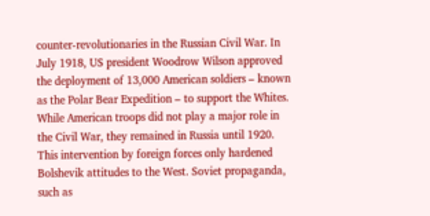counter-revolutionaries in the Russian Civil War. In July 1918, US president Woodrow Wilson approved the deployment of 13,000 American soldiers – known as the Polar Bear Expedition – to support the Whites. While American troops did not play a major role in the Civil War, they remained in Russia until 1920. This intervention by foreign forces only hardened Bolshevik attitudes to the West. Soviet propaganda, such as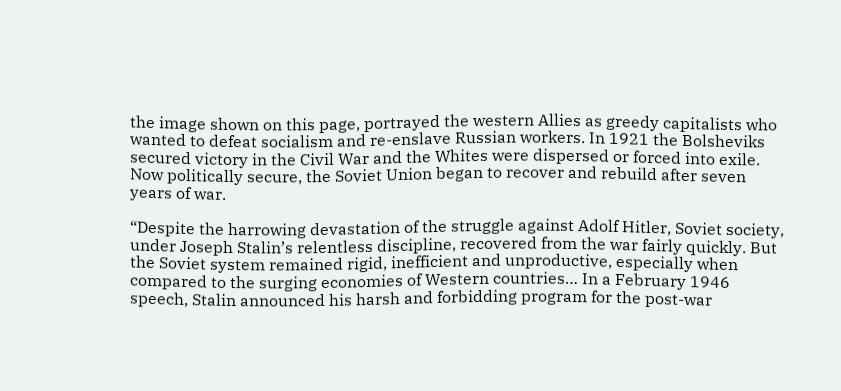the image shown on this page, portrayed the western Allies as greedy capitalists who wanted to defeat socialism and re-enslave Russian workers. In 1921 the Bolsheviks secured victory in the Civil War and the Whites were dispersed or forced into exile. Now politically secure, the Soviet Union began to recover and rebuild after seven years of war.

“Despite the harrowing devastation of the struggle against Adolf Hitler, Soviet society, under Joseph Stalin’s relentless discipline, recovered from the war fairly quickly. But the Soviet system remained rigid, inefficient and unproductive, especially when compared to the surging economies of Western countries… In a February 1946 speech, Stalin announced his harsh and forbidding program for the post-war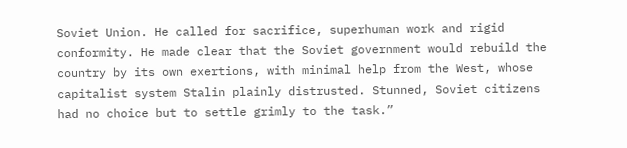Soviet Union. He called for sacrifice, superhuman work and rigid conformity. He made clear that the Soviet government would rebuild the country by its own exertions, with minimal help from the West, whose capitalist system Stalin plainly distrusted. Stunned, Soviet citizens had no choice but to settle grimly to the task.”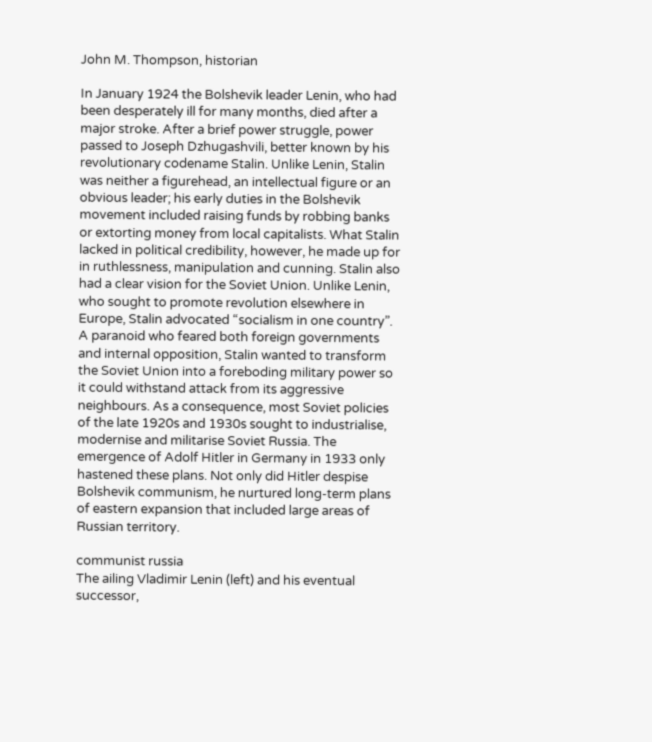John M. Thompson, historian

In January 1924 the Bolshevik leader Lenin, who had been desperately ill for many months, died after a major stroke. After a brief power struggle, power passed to Joseph Dzhugashvili, better known by his revolutionary codename Stalin. Unlike Lenin, Stalin was neither a figurehead, an intellectual figure or an obvious leader; his early duties in the Bolshevik movement included raising funds by robbing banks or extorting money from local capitalists. What Stalin lacked in political credibility, however, he made up for in ruthlessness, manipulation and cunning. Stalin also had a clear vision for the Soviet Union. Unlike Lenin, who sought to promote revolution elsewhere in Europe, Stalin advocated “socialism in one country”. A paranoid who feared both foreign governments and internal opposition, Stalin wanted to transform the Soviet Union into a foreboding military power so it could withstand attack from its aggressive neighbours. As a consequence, most Soviet policies of the late 1920s and 1930s sought to industrialise, modernise and militarise Soviet Russia. The emergence of Adolf Hitler in Germany in 1933 only hastened these plans. Not only did Hitler despise Bolshevik communism, he nurtured long-term plans of eastern expansion that included large areas of Russian territory.

communist russia
The ailing Vladimir Lenin (left) and his eventual successor,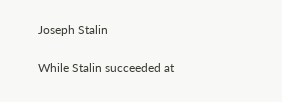Joseph Stalin

While Stalin succeeded at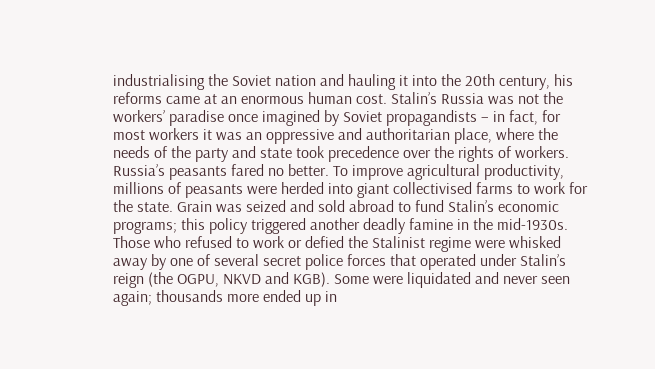industrialising the Soviet nation and hauling it into the 20th century, his reforms came at an enormous human cost. Stalin’s Russia was not the workers’ paradise once imagined by Soviet propagandists – in fact, for most workers it was an oppressive and authoritarian place, where the needs of the party and state took precedence over the rights of workers. Russia’s peasants fared no better. To improve agricultural productivity, millions of peasants were herded into giant collectivised farms to work for the state. Grain was seized and sold abroad to fund Stalin’s economic programs; this policy triggered another deadly famine in the mid-1930s. Those who refused to work or defied the Stalinist regime were whisked away by one of several secret police forces that operated under Stalin’s reign (the OGPU, NKVD and KGB). Some were liquidated and never seen again; thousands more ended up in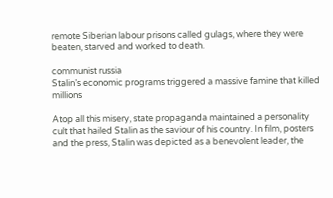remote Siberian labour prisons called gulags, where they were beaten, starved and worked to death.

communist russia
Stalin’s economic programs triggered a massive famine that killed millions

Atop all this misery, state propaganda maintained a personality cult that hailed Stalin as the saviour of his country. In film, posters and the press, Stalin was depicted as a benevolent leader, the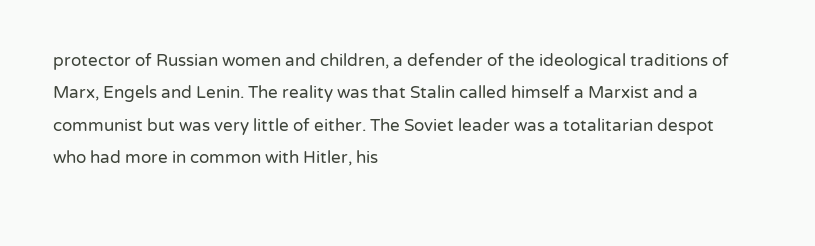protector of Russian women and children, a defender of the ideological traditions of Marx, Engels and Lenin. The reality was that Stalin called himself a Marxist and a communist but was very little of either. The Soviet leader was a totalitarian despot who had more in common with Hitler, his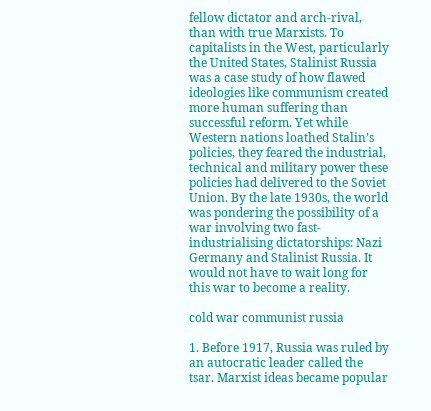fellow dictator and arch-rival, than with true Marxists. To capitalists in the West, particularly the United States, Stalinist Russia was a case study of how flawed ideologies like communism created more human suffering than successful reform. Yet while Western nations loathed Stalin’s policies, they feared the industrial, technical and military power these policies had delivered to the Soviet Union. By the late 1930s, the world was pondering the possibility of a war involving two fast-industrialising dictatorships: Nazi Germany and Stalinist Russia. It would not have to wait long for this war to become a reality.

cold war communist russia

1. Before 1917, Russia was ruled by an autocratic leader called the tsar. Marxist ideas became popular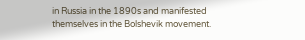in Russia in the 1890s and manifested themselves in the Bolshevik movement.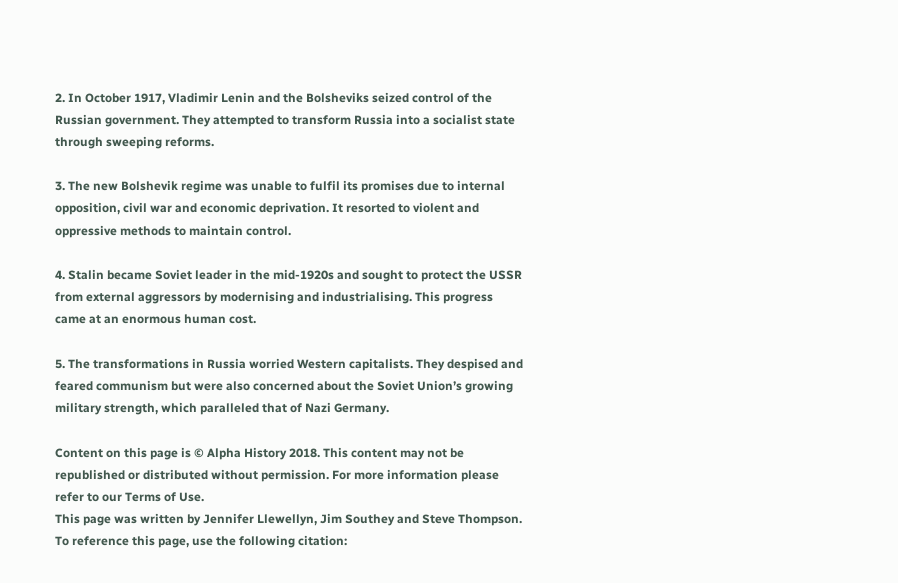2. In October 1917, Vladimir Lenin and the Bolsheviks seized control of the Russian government. They attempted to transform Russia into a socialist state through sweeping reforms.

3. The new Bolshevik regime was unable to fulfil its promises due to internal opposition, civil war and economic deprivation. It resorted to violent and oppressive methods to maintain control.

4. Stalin became Soviet leader in the mid-1920s and sought to protect the USSR from external aggressors by modernising and industrialising. This progress came at an enormous human cost.

5. The transformations in Russia worried Western capitalists. They despised and feared communism but were also concerned about the Soviet Union’s growing military strength, which paralleled that of Nazi Germany.

Content on this page is © Alpha History 2018. This content may not be republished or distributed without permission. For more information please refer to our Terms of Use.
This page was written by Jennifer Llewellyn, Jim Southey and Steve Thompson. To reference this page, use the following citation: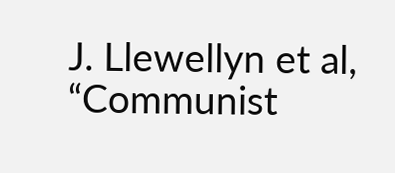J. Llewellyn et al, “Communist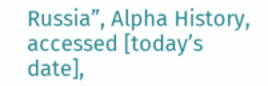Russia”, Alpha History, accessed [today’s date],